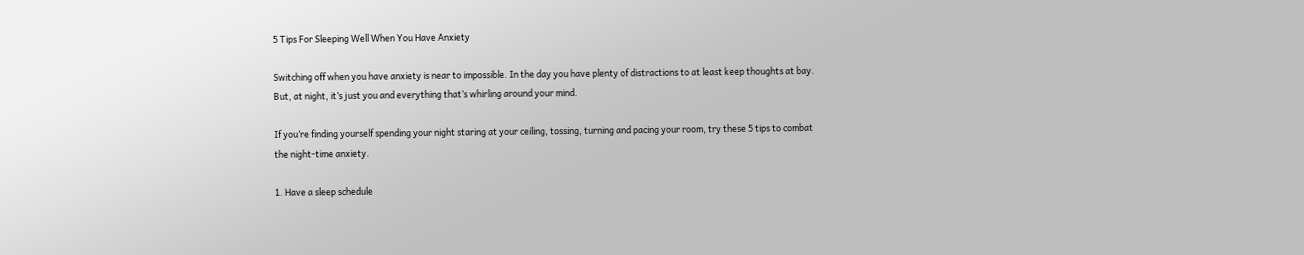5 Tips For Sleeping Well When You Have Anxiety

Switching off when you have anxiety is near to impossible. In the day you have plenty of distractions to at least keep thoughts at bay. But, at night, it’s just you and everything that’s whirling around your mind.

If you’re finding yourself spending your night staring at your ceiling, tossing, turning and pacing your room, try these 5 tips to combat the night-time anxiety.

1. Have a sleep schedule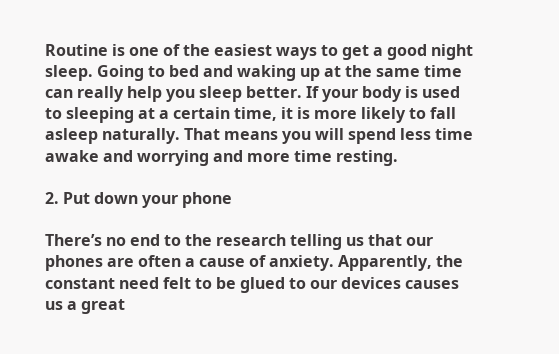Routine is one of the easiest ways to get a good night sleep. Going to bed and waking up at the same time can really help you sleep better. If your body is used to sleeping at a certain time, it is more likely to fall asleep naturally. That means you will spend less time awake and worrying and more time resting.

2. Put down your phone

There’s no end to the research telling us that our phones are often a cause of anxiety. Apparently, the constant need felt to be glued to our devices causes us a great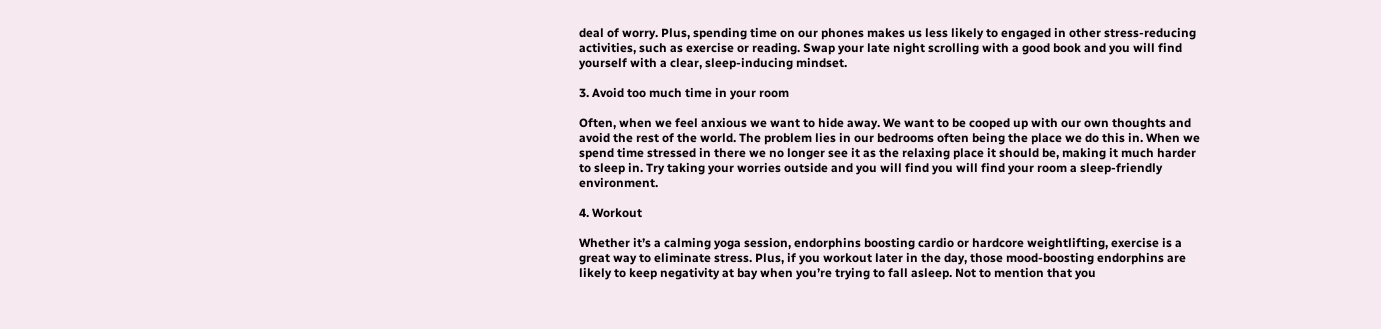deal of worry. Plus, spending time on our phones makes us less likely to engaged in other stress-reducing activities, such as exercise or reading. Swap your late night scrolling with a good book and you will find yourself with a clear, sleep-inducing mindset.

3. Avoid too much time in your room

Often, when we feel anxious we want to hide away. We want to be cooped up with our own thoughts and avoid the rest of the world. The problem lies in our bedrooms often being the place we do this in. When we spend time stressed in there we no longer see it as the relaxing place it should be, making it much harder to sleep in. Try taking your worries outside and you will find you will find your room a sleep-friendly environment.

4. Workout

Whether it’s a calming yoga session, endorphins boosting cardio or hardcore weightlifting, exercise is a great way to eliminate stress. Plus, if you workout later in the day, those mood-boosting endorphins are likely to keep negativity at bay when you’re trying to fall asleep. Not to mention that you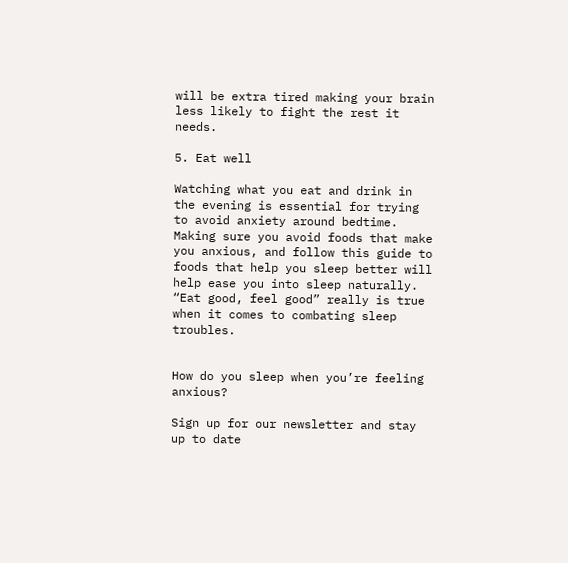will be extra tired making your brain less likely to fight the rest it needs.

5. Eat well

Watching what you eat and drink in the evening is essential for trying to avoid anxiety around bedtime. Making sure you avoid foods that make you anxious, and follow this guide to foods that help you sleep better will help ease you into sleep naturally. “Eat good, feel good” really is true when it comes to combating sleep troubles.


How do you sleep when you’re feeling anxious?

Sign up for our newsletter and stay up to date